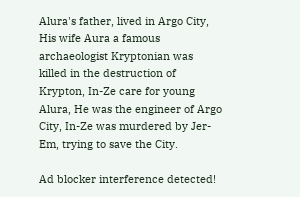Alura's father, lived in Argo City, His wife Aura a famous archaeologist Kryptonian was killed in the destruction of Krypton, In-Ze care for young Alura, He was the engineer of Argo City, In-Ze was murdered by Jer-Em, trying to save the City.

Ad blocker interference detected!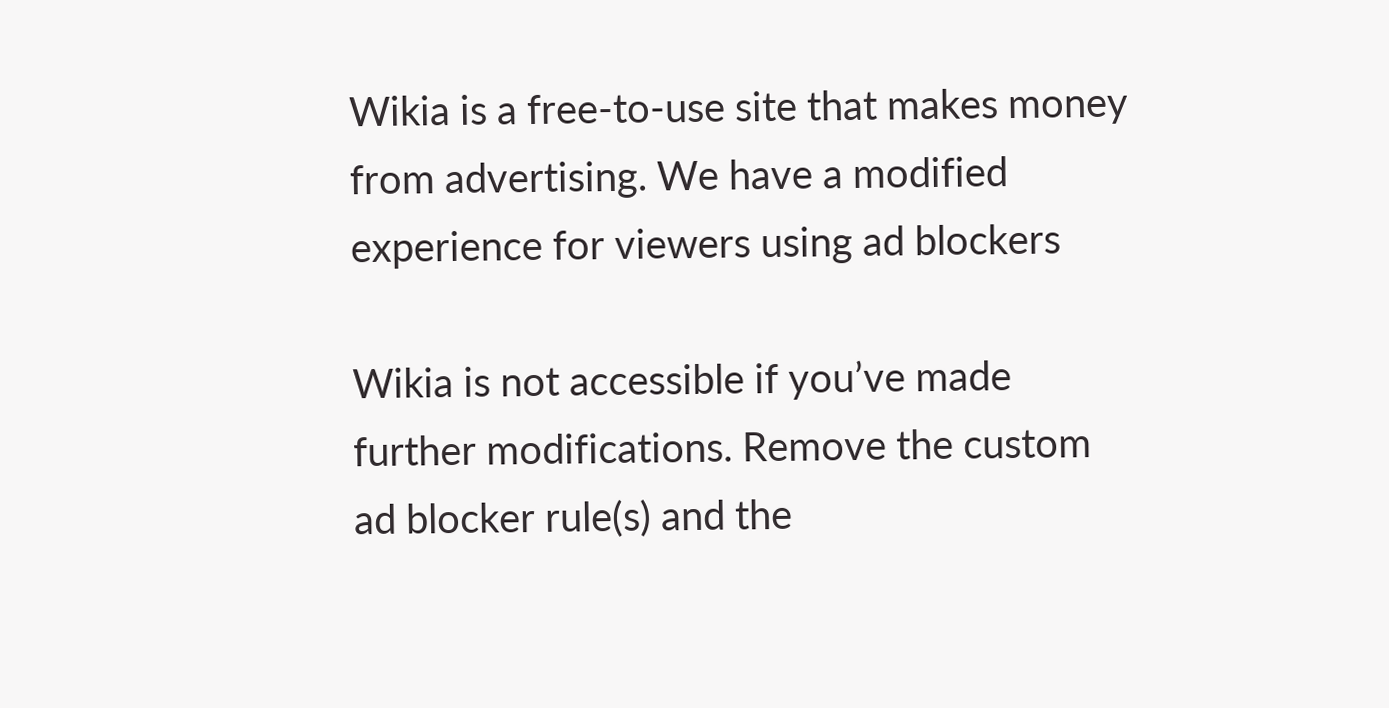Wikia is a free-to-use site that makes money from advertising. We have a modified experience for viewers using ad blockers

Wikia is not accessible if you’ve made further modifications. Remove the custom ad blocker rule(s) and the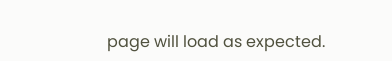page will load as expected.